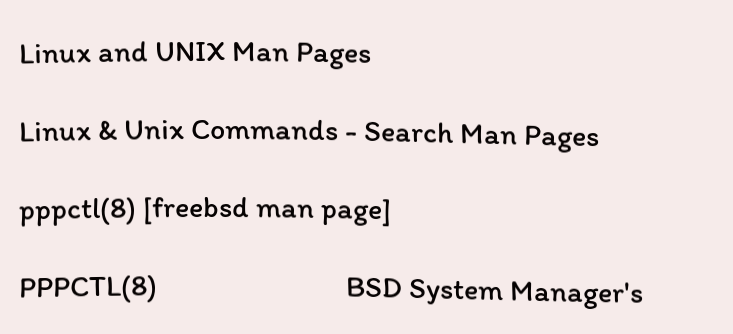Linux and UNIX Man Pages

Linux & Unix Commands - Search Man Pages

pppctl(8) [freebsd man page]

PPPCTL(8)                           BSD System Manager's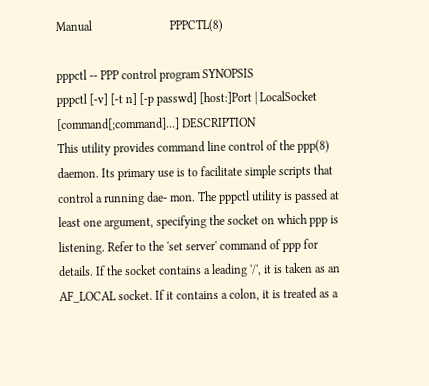Manual                          PPPCTL(8)

pppctl -- PPP control program SYNOPSIS
pppctl [-v] [-t n] [-p passwd] [host:]Port | LocalSocket [command[;command]...] DESCRIPTION
This utility provides command line control of the ppp(8) daemon. Its primary use is to facilitate simple scripts that control a running dae- mon. The pppctl utility is passed at least one argument, specifying the socket on which ppp is listening. Refer to the 'set server' command of ppp for details. If the socket contains a leading '/', it is taken as an AF_LOCAL socket. If it contains a colon, it is treated as a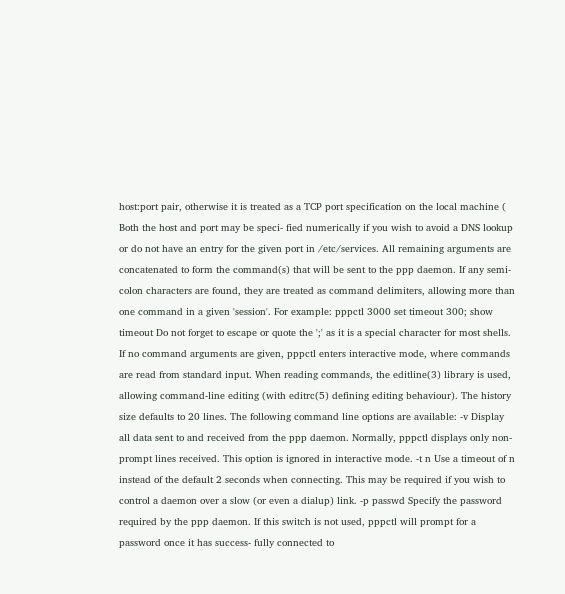host:port pair, otherwise it is treated as a TCP port specification on the local machine ( Both the host and port may be speci- fied numerically if you wish to avoid a DNS lookup or do not have an entry for the given port in /etc/services. All remaining arguments are concatenated to form the command(s) that will be sent to the ppp daemon. If any semi-colon characters are found, they are treated as command delimiters, allowing more than one command in a given 'session'. For example: pppctl 3000 set timeout 300; show timeout Do not forget to escape or quote the ';' as it is a special character for most shells. If no command arguments are given, pppctl enters interactive mode, where commands are read from standard input. When reading commands, the editline(3) library is used, allowing command-line editing (with editrc(5) defining editing behaviour). The history size defaults to 20 lines. The following command line options are available: -v Display all data sent to and received from the ppp daemon. Normally, pppctl displays only non-prompt lines received. This option is ignored in interactive mode. -t n Use a timeout of n instead of the default 2 seconds when connecting. This may be required if you wish to control a daemon over a slow (or even a dialup) link. -p passwd Specify the password required by the ppp daemon. If this switch is not used, pppctl will prompt for a password once it has success- fully connected to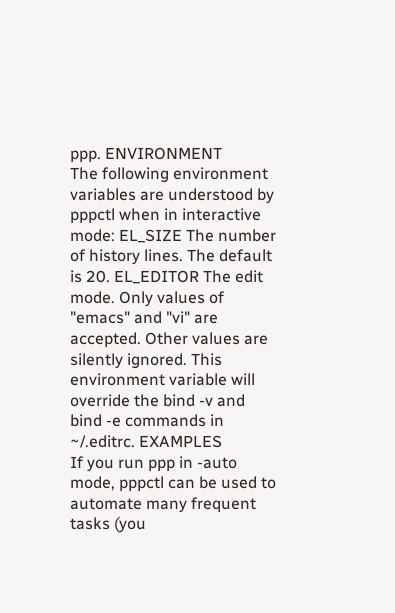ppp. ENVIRONMENT
The following environment variables are understood by pppctl when in interactive mode: EL_SIZE The number of history lines. The default is 20. EL_EDITOR The edit mode. Only values of "emacs" and "vi" are accepted. Other values are silently ignored. This environment variable will override the bind -v and bind -e commands in ~/.editrc. EXAMPLES
If you run ppp in -auto mode, pppctl can be used to automate many frequent tasks (you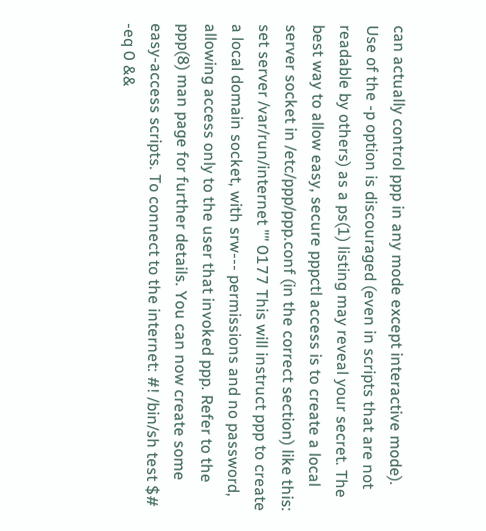can actually control ppp in any mode except interactive mode). Use of the -p option is discouraged (even in scripts that are not readable by others) as a ps(1) listing may reveal your secret. The best way to allow easy, secure pppctl access is to create a local server socket in /etc/ppp/ppp.conf (in the correct section) like this: set server /var/run/internet "" 0177 This will instruct ppp to create a local domain socket, with srw--- permissions and no password, allowing access only to the user that invoked ppp. Refer to the ppp(8) man page for further details. You can now create some easy-access scripts. To connect to the internet: #! /bin/sh test $# -eq 0 &&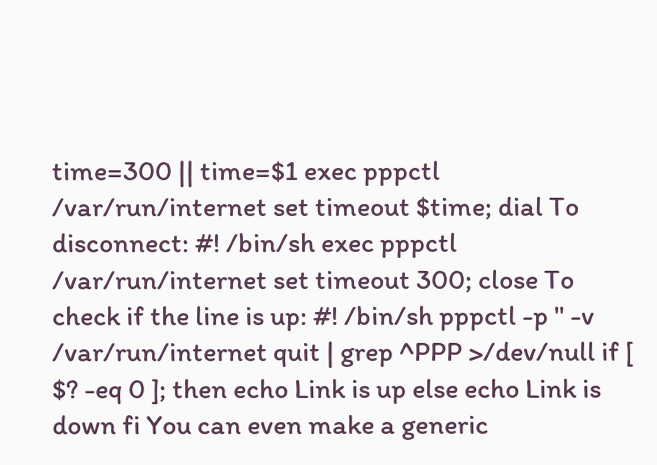time=300 || time=$1 exec pppctl /var/run/internet set timeout $time; dial To disconnect: #! /bin/sh exec pppctl /var/run/internet set timeout 300; close To check if the line is up: #! /bin/sh pppctl -p '' -v /var/run/internet quit | grep ^PPP >/dev/null if [ $? -eq 0 ]; then echo Link is up else echo Link is down fi You can even make a generic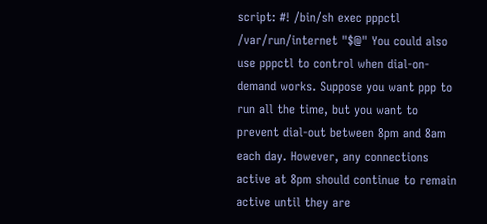script: #! /bin/sh exec pppctl /var/run/internet "$@" You could also use pppctl to control when dial-on-demand works. Suppose you want ppp to run all the time, but you want to prevent dial-out between 8pm and 8am each day. However, any connections active at 8pm should continue to remain active until they are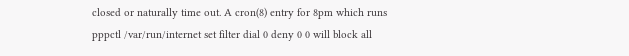closed or naturally time out. A cron(8) entry for 8pm which runs pppctl /var/run/internet set filter dial 0 deny 0 0 will block all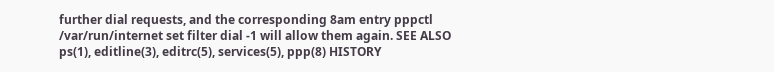further dial requests, and the corresponding 8am entry pppctl /var/run/internet set filter dial -1 will allow them again. SEE ALSO
ps(1), editline(3), editrc(5), services(5), ppp(8) HISTORY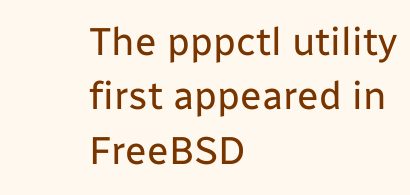The pppctl utility first appeared in FreeBSD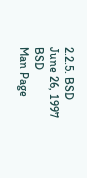2.2.5. BSD
June 26, 1997 BSD
Man Page